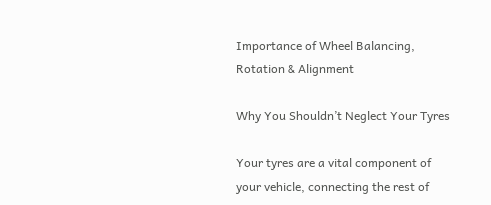Importance of Wheel Balancing, Rotation & Alignment

Why You Shouldn’t Neglect Your Tyres

Your tyres are a vital component of your vehicle, connecting the rest of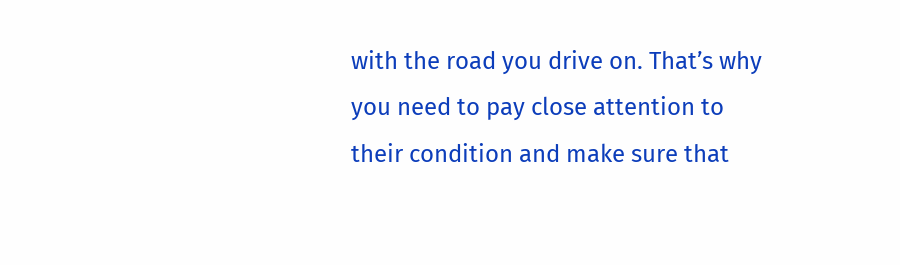with the road you drive on. That’s why you need to pay close attention to their condition and make sure that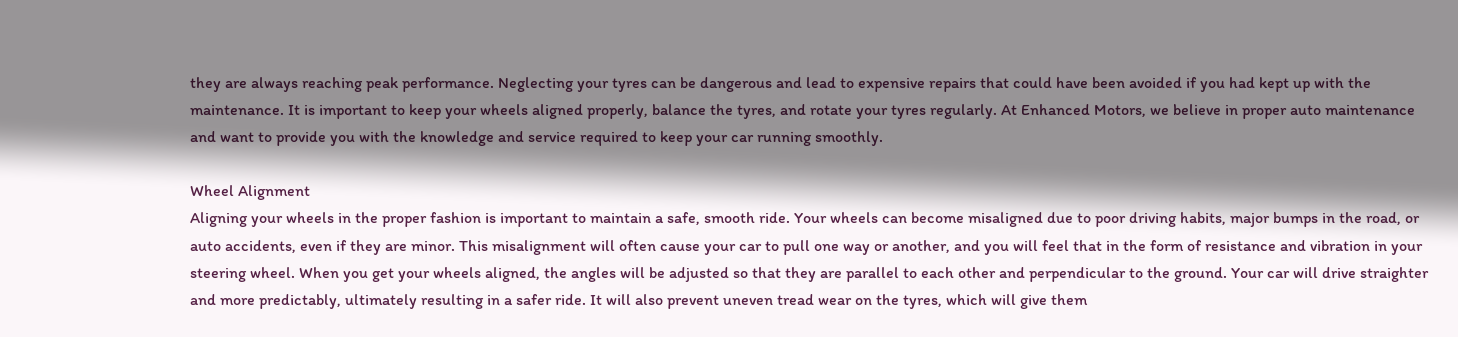they are always reaching peak performance. Neglecting your tyres can be dangerous and lead to expensive repairs that could have been avoided if you had kept up with the maintenance. It is important to keep your wheels aligned properly, balance the tyres, and rotate your tyres regularly. At Enhanced Motors, we believe in proper auto maintenance and want to provide you with the knowledge and service required to keep your car running smoothly.

Wheel Alignment
Aligning your wheels in the proper fashion is important to maintain a safe, smooth ride. Your wheels can become misaligned due to poor driving habits, major bumps in the road, or auto accidents, even if they are minor. This misalignment will often cause your car to pull one way or another, and you will feel that in the form of resistance and vibration in your steering wheel. When you get your wheels aligned, the angles will be adjusted so that they are parallel to each other and perpendicular to the ground. Your car will drive straighter and more predictably, ultimately resulting in a safer ride. It will also prevent uneven tread wear on the tyres, which will give them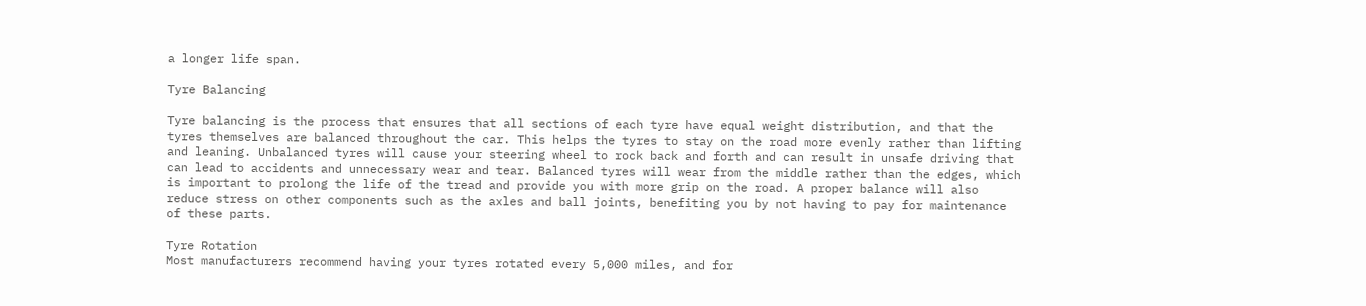a longer life span.

Tyre Balancing

Tyre balancing is the process that ensures that all sections of each tyre have equal weight distribution, and that the tyres themselves are balanced throughout the car. This helps the tyres to stay on the road more evenly rather than lifting and leaning. Unbalanced tyres will cause your steering wheel to rock back and forth and can result in unsafe driving that can lead to accidents and unnecessary wear and tear. Balanced tyres will wear from the middle rather than the edges, which is important to prolong the life of the tread and provide you with more grip on the road. A proper balance will also reduce stress on other components such as the axles and ball joints, benefiting you by not having to pay for maintenance of these parts.

Tyre Rotation
Most manufacturers recommend having your tyres rotated every 5,000 miles, and for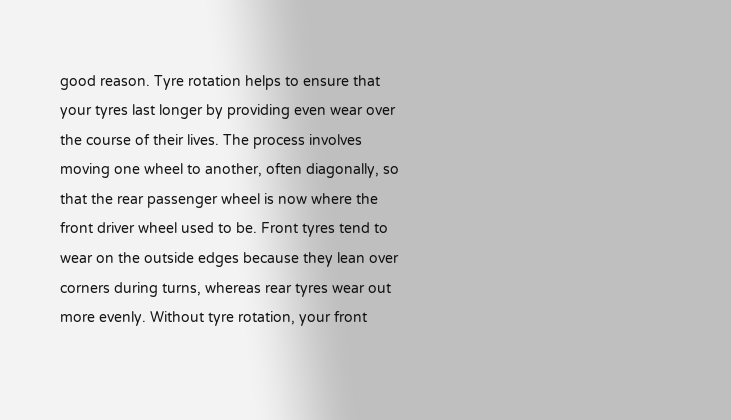good reason. Tyre rotation helps to ensure that your tyres last longer by providing even wear over the course of their lives. The process involves moving one wheel to another, often diagonally, so that the rear passenger wheel is now where the front driver wheel used to be. Front tyres tend to wear on the outside edges because they lean over corners during turns, whereas rear tyres wear out more evenly. Without tyre rotation, your front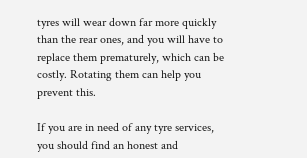tyres will wear down far more quickly than the rear ones, and you will have to replace them prematurely, which can be costly. Rotating them can help you prevent this.

If you are in need of any tyre services, you should find an honest and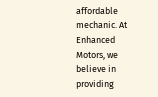affordable mechanic. At Enhanced Motors, we believe in providing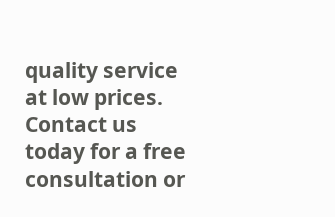quality service at low prices. Contact us today for a free consultation or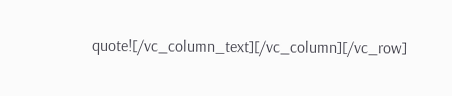quote![/vc_column_text][/vc_column][/vc_row]